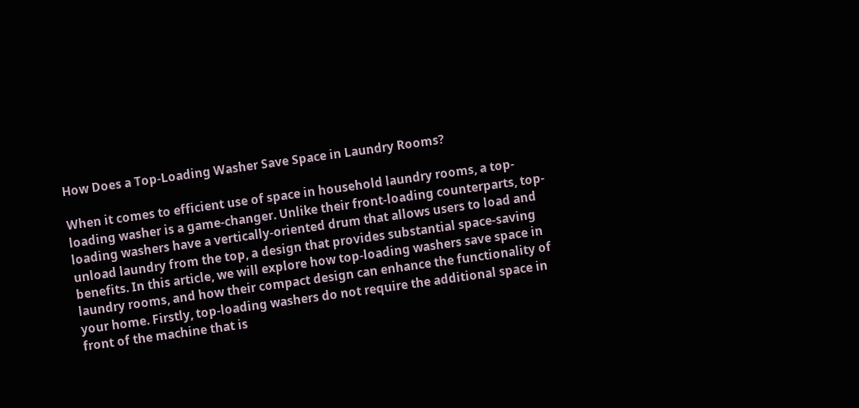How Does a Top-Loading Washer Save Space in Laundry Rooms?

When it comes to efficient use of space in household laundry rooms, a top-loading washer is a game-changer. Unlike their front-loading counterparts, top-loading washers have a vertically-oriented drum that allows users to load and unload laundry from the top, a design that provides substantial space-saving benefits. In this article, we will explore how top-loading washers save space in laundry rooms, and how their compact design can enhance the functionality of your home. Firstly, top-loading washers do not require the additional space in front of the machine that is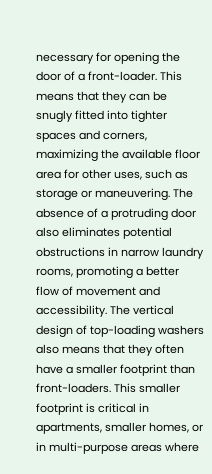necessary for opening the door of a front-loader. This means that they can be snugly fitted into tighter spaces and corners, maximizing the available floor area for other uses, such as storage or maneuvering. The absence of a protruding door also eliminates potential obstructions in narrow laundry rooms, promoting a better flow of movement and accessibility. The vertical design of top-loading washers also means that they often have a smaller footprint than front-loaders. This smaller footprint is critical in apartments, smaller homes, or in multi-purpose areas where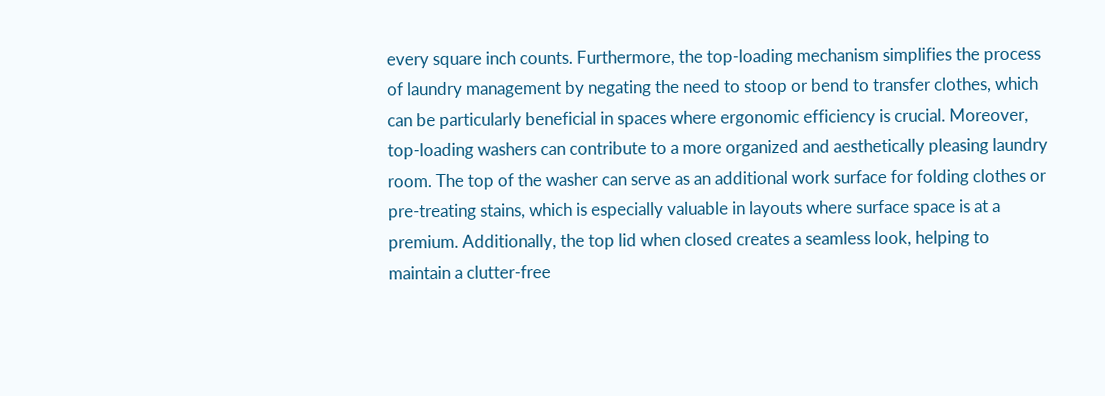every square inch counts. Furthermore, the top-loading mechanism simplifies the process of laundry management by negating the need to stoop or bend to transfer clothes, which can be particularly beneficial in spaces where ergonomic efficiency is crucial. Moreover, top-loading washers can contribute to a more organized and aesthetically pleasing laundry room. The top of the washer can serve as an additional work surface for folding clothes or pre-treating stains, which is especially valuable in layouts where surface space is at a premium. Additionally, the top lid when closed creates a seamless look, helping to maintain a clutter-free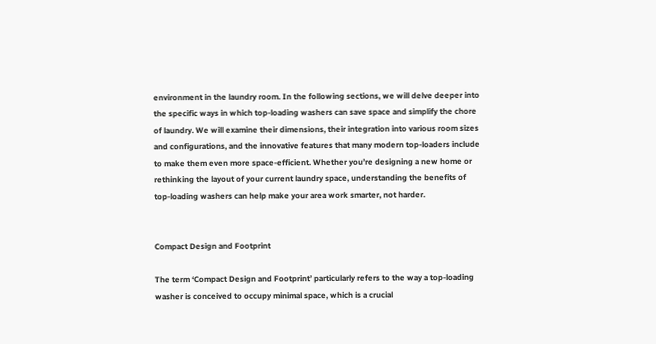environment in the laundry room. In the following sections, we will delve deeper into the specific ways in which top-loading washers can save space and simplify the chore of laundry. We will examine their dimensions, their integration into various room sizes and configurations, and the innovative features that many modern top-loaders include to make them even more space-efficient. Whether you’re designing a new home or rethinking the layout of your current laundry space, understanding the benefits of top-loading washers can help make your area work smarter, not harder.


Compact Design and Footprint

The term ‘Compact Design and Footprint’ particularly refers to the way a top-loading washer is conceived to occupy minimal space, which is a crucial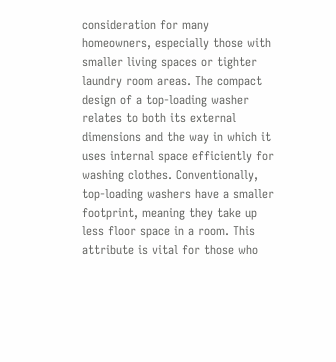consideration for many homeowners, especially those with smaller living spaces or tighter laundry room areas. The compact design of a top-loading washer relates to both its external dimensions and the way in which it uses internal space efficiently for washing clothes. Conventionally, top-loading washers have a smaller footprint, meaning they take up less floor space in a room. This attribute is vital for those who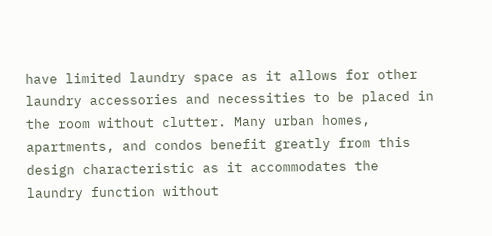have limited laundry space as it allows for other laundry accessories and necessities to be placed in the room without clutter. Many urban homes, apartments, and condos benefit greatly from this design characteristic as it accommodates the laundry function without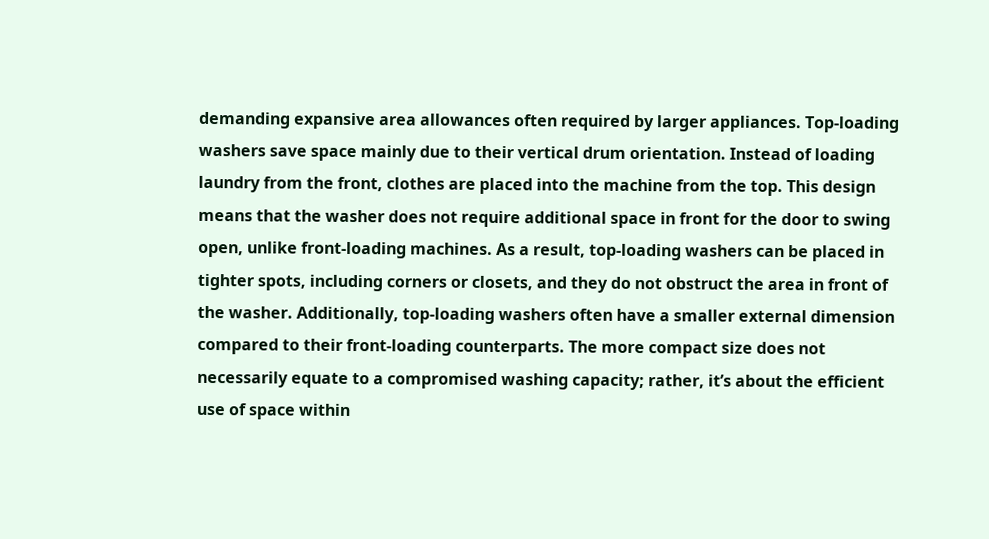demanding expansive area allowances often required by larger appliances. Top-loading washers save space mainly due to their vertical drum orientation. Instead of loading laundry from the front, clothes are placed into the machine from the top. This design means that the washer does not require additional space in front for the door to swing open, unlike front-loading machines. As a result, top-loading washers can be placed in tighter spots, including corners or closets, and they do not obstruct the area in front of the washer. Additionally, top-loading washers often have a smaller external dimension compared to their front-loading counterparts. The more compact size does not necessarily equate to a compromised washing capacity; rather, it’s about the efficient use of space within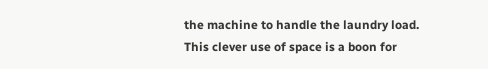the machine to handle the laundry load. This clever use of space is a boon for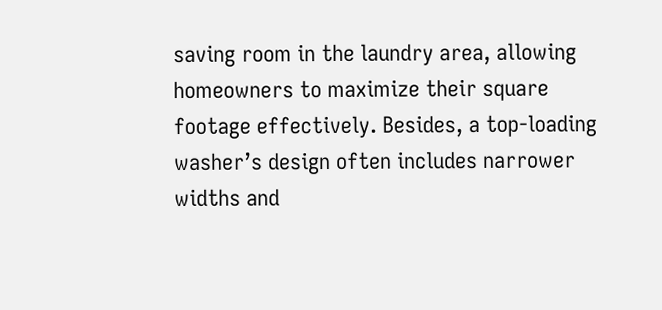saving room in the laundry area, allowing homeowners to maximize their square footage effectively. Besides, a top-loading washer’s design often includes narrower widths and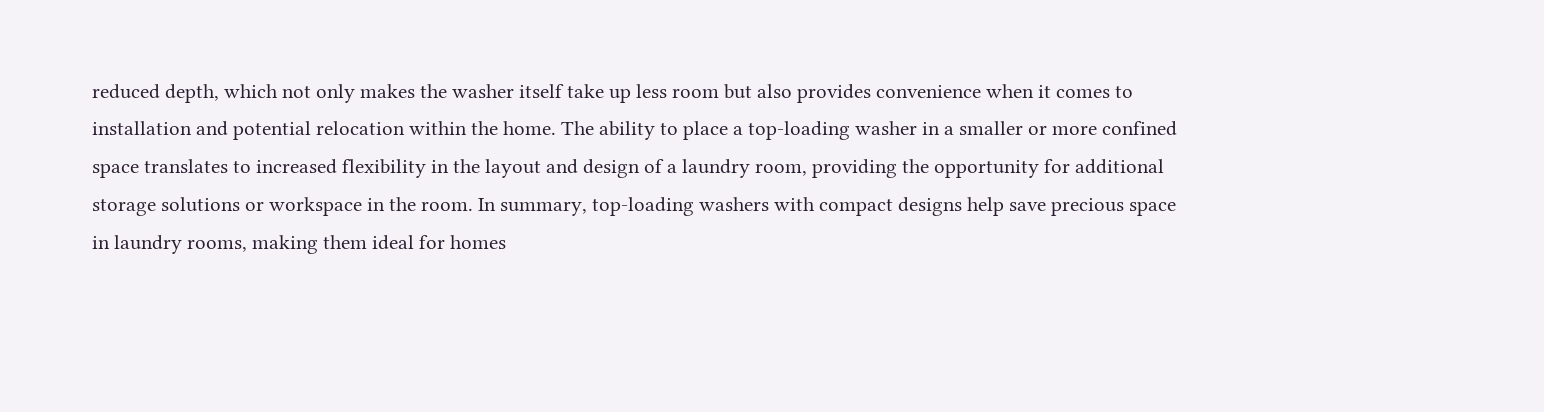reduced depth, which not only makes the washer itself take up less room but also provides convenience when it comes to installation and potential relocation within the home. The ability to place a top-loading washer in a smaller or more confined space translates to increased flexibility in the layout and design of a laundry room, providing the opportunity for additional storage solutions or workspace in the room. In summary, top-loading washers with compact designs help save precious space in laundry rooms, making them ideal for homes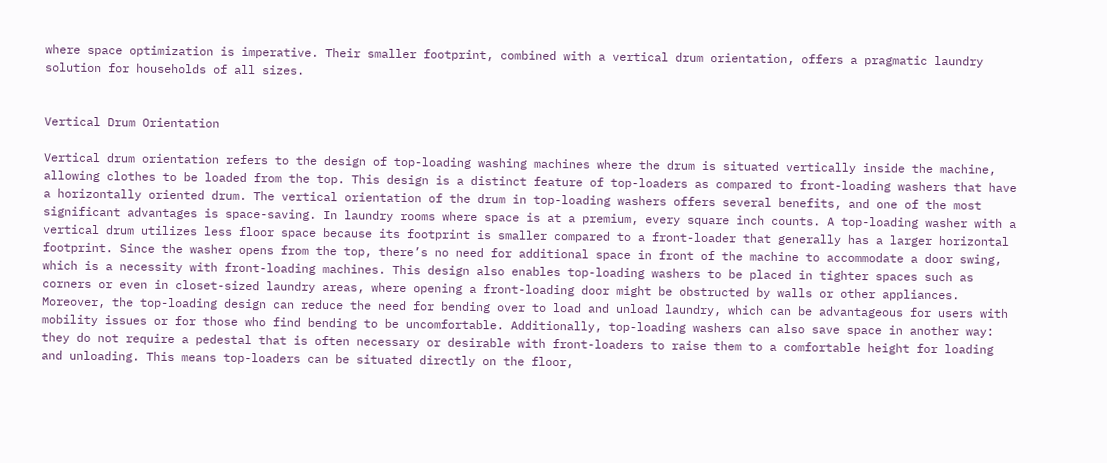where space optimization is imperative. Their smaller footprint, combined with a vertical drum orientation, offers a pragmatic laundry solution for households of all sizes.


Vertical Drum Orientation

Vertical drum orientation refers to the design of top-loading washing machines where the drum is situated vertically inside the machine, allowing clothes to be loaded from the top. This design is a distinct feature of top-loaders as compared to front-loading washers that have a horizontally oriented drum. The vertical orientation of the drum in top-loading washers offers several benefits, and one of the most significant advantages is space-saving. In laundry rooms where space is at a premium, every square inch counts. A top-loading washer with a vertical drum utilizes less floor space because its footprint is smaller compared to a front-loader that generally has a larger horizontal footprint. Since the washer opens from the top, there’s no need for additional space in front of the machine to accommodate a door swing, which is a necessity with front-loading machines. This design also enables top-loading washers to be placed in tighter spaces such as corners or even in closet-sized laundry areas, where opening a front-loading door might be obstructed by walls or other appliances. Moreover, the top-loading design can reduce the need for bending over to load and unload laundry, which can be advantageous for users with mobility issues or for those who find bending to be uncomfortable. Additionally, top-loading washers can also save space in another way: they do not require a pedestal that is often necessary or desirable with front-loaders to raise them to a comfortable height for loading and unloading. This means top-loaders can be situated directly on the floor,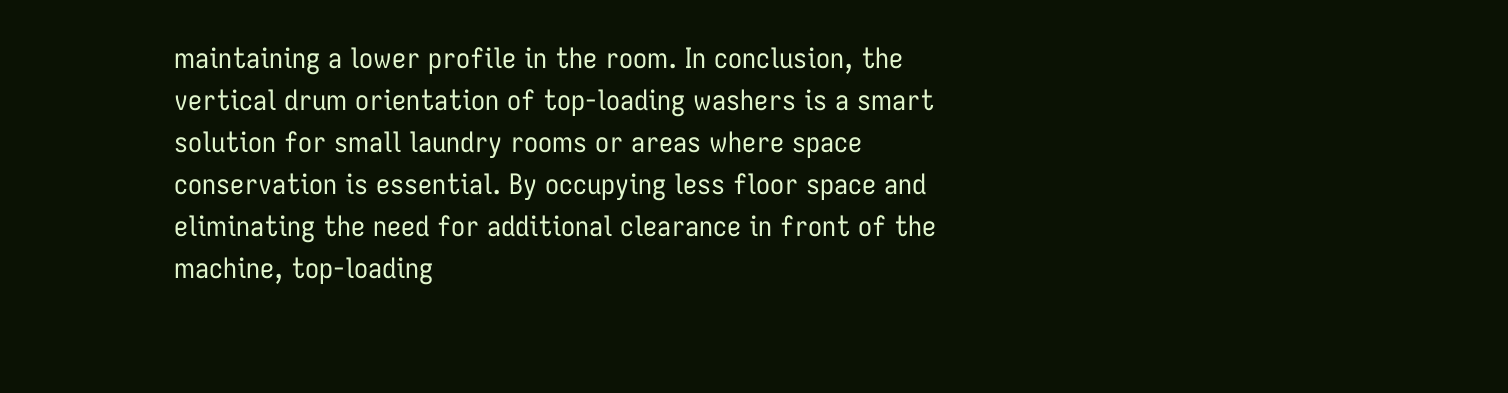maintaining a lower profile in the room. In conclusion, the vertical drum orientation of top-loading washers is a smart solution for small laundry rooms or areas where space conservation is essential. By occupying less floor space and eliminating the need for additional clearance in front of the machine, top-loading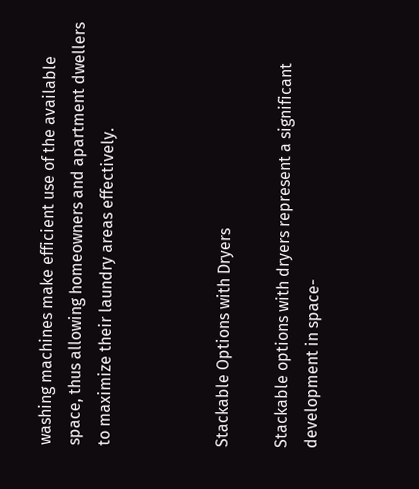washing machines make efficient use of the available space, thus allowing homeowners and apartment dwellers to maximize their laundry areas effectively.



Stackable Options with Dryers

Stackable options with dryers represent a significant development in space-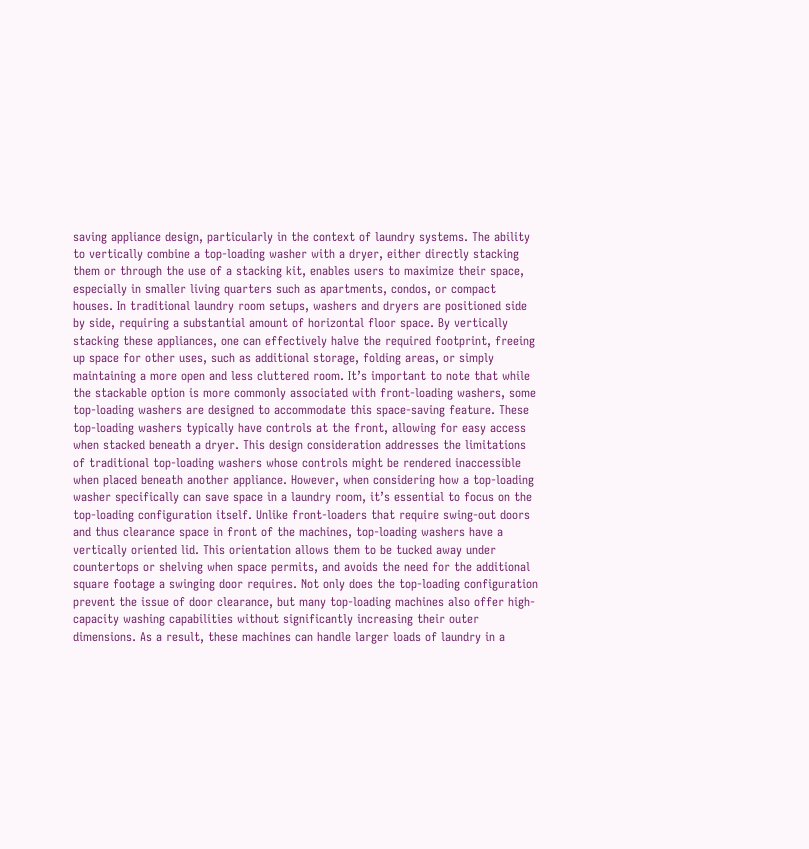saving appliance design, particularly in the context of laundry systems. The ability to vertically combine a top-loading washer with a dryer, either directly stacking them or through the use of a stacking kit, enables users to maximize their space, especially in smaller living quarters such as apartments, condos, or compact houses. In traditional laundry room setups, washers and dryers are positioned side by side, requiring a substantial amount of horizontal floor space. By vertically stacking these appliances, one can effectively halve the required footprint, freeing up space for other uses, such as additional storage, folding areas, or simply maintaining a more open and less cluttered room. It’s important to note that while the stackable option is more commonly associated with front-loading washers, some top-loading washers are designed to accommodate this space-saving feature. These top-loading washers typically have controls at the front, allowing for easy access when stacked beneath a dryer. This design consideration addresses the limitations of traditional top-loading washers whose controls might be rendered inaccessible when placed beneath another appliance. However, when considering how a top-loading washer specifically can save space in a laundry room, it’s essential to focus on the top-loading configuration itself. Unlike front-loaders that require swing-out doors and thus clearance space in front of the machines, top-loading washers have a vertically oriented lid. This orientation allows them to be tucked away under countertops or shelving when space permits, and avoids the need for the additional square footage a swinging door requires. Not only does the top-loading configuration prevent the issue of door clearance, but many top-loading machines also offer high-capacity washing capabilities without significantly increasing their outer dimensions. As a result, these machines can handle larger loads of laundry in a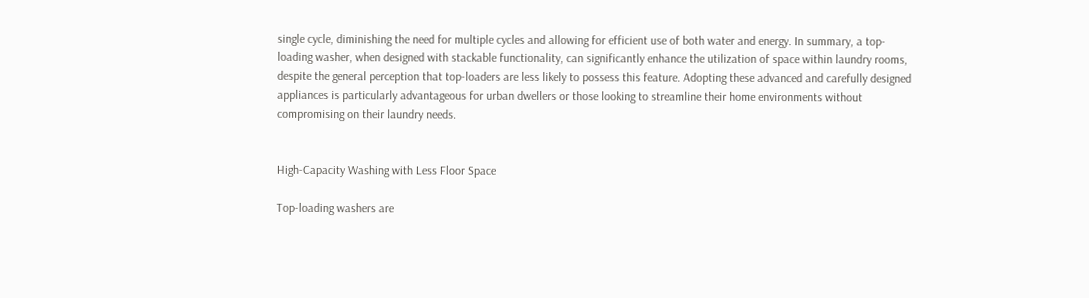single cycle, diminishing the need for multiple cycles and allowing for efficient use of both water and energy. In summary, a top-loading washer, when designed with stackable functionality, can significantly enhance the utilization of space within laundry rooms, despite the general perception that top-loaders are less likely to possess this feature. Adopting these advanced and carefully designed appliances is particularly advantageous for urban dwellers or those looking to streamline their home environments without compromising on their laundry needs.


High-Capacity Washing with Less Floor Space

Top-loading washers are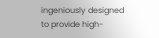ingeniously designed to provide high-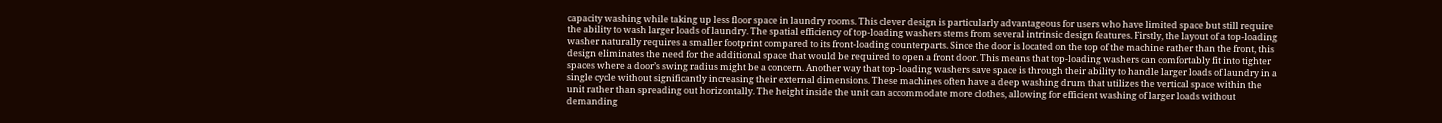capacity washing while taking up less floor space in laundry rooms. This clever design is particularly advantageous for users who have limited space but still require the ability to wash larger loads of laundry. The spatial efficiency of top-loading washers stems from several intrinsic design features. Firstly, the layout of a top-loading washer naturally requires a smaller footprint compared to its front-loading counterparts. Since the door is located on the top of the machine rather than the front, this design eliminates the need for the additional space that would be required to open a front door. This means that top-loading washers can comfortably fit into tighter spaces where a door’s swing radius might be a concern. Another way that top-loading washers save space is through their ability to handle larger loads of laundry in a single cycle without significantly increasing their external dimensions. These machines often have a deep washing drum that utilizes the vertical space within the unit rather than spreading out horizontally. The height inside the unit can accommodate more clothes, allowing for efficient washing of larger loads without demanding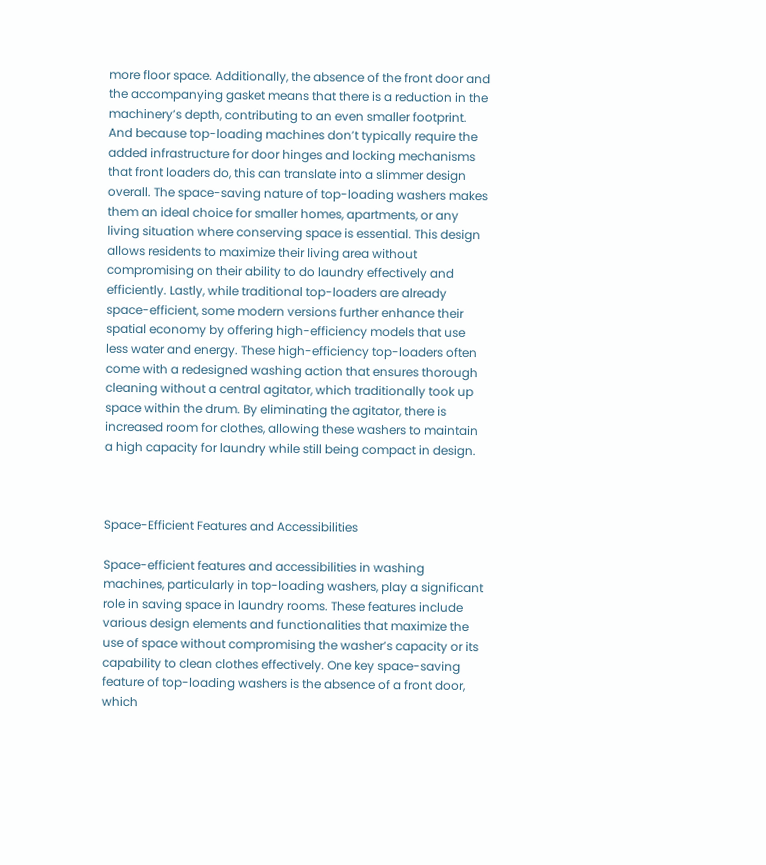more floor space. Additionally, the absence of the front door and the accompanying gasket means that there is a reduction in the machinery’s depth, contributing to an even smaller footprint. And because top-loading machines don’t typically require the added infrastructure for door hinges and locking mechanisms that front loaders do, this can translate into a slimmer design overall. The space-saving nature of top-loading washers makes them an ideal choice for smaller homes, apartments, or any living situation where conserving space is essential. This design allows residents to maximize their living area without compromising on their ability to do laundry effectively and efficiently. Lastly, while traditional top-loaders are already space-efficient, some modern versions further enhance their spatial economy by offering high-efficiency models that use less water and energy. These high-efficiency top-loaders often come with a redesigned washing action that ensures thorough cleaning without a central agitator, which traditionally took up space within the drum. By eliminating the agitator, there is increased room for clothes, allowing these washers to maintain a high capacity for laundry while still being compact in design.



Space-Efficient Features and Accessibilities

Space-efficient features and accessibilities in washing machines, particularly in top-loading washers, play a significant role in saving space in laundry rooms. These features include various design elements and functionalities that maximize the use of space without compromising the washer’s capacity or its capability to clean clothes effectively. One key space-saving feature of top-loading washers is the absence of a front door, which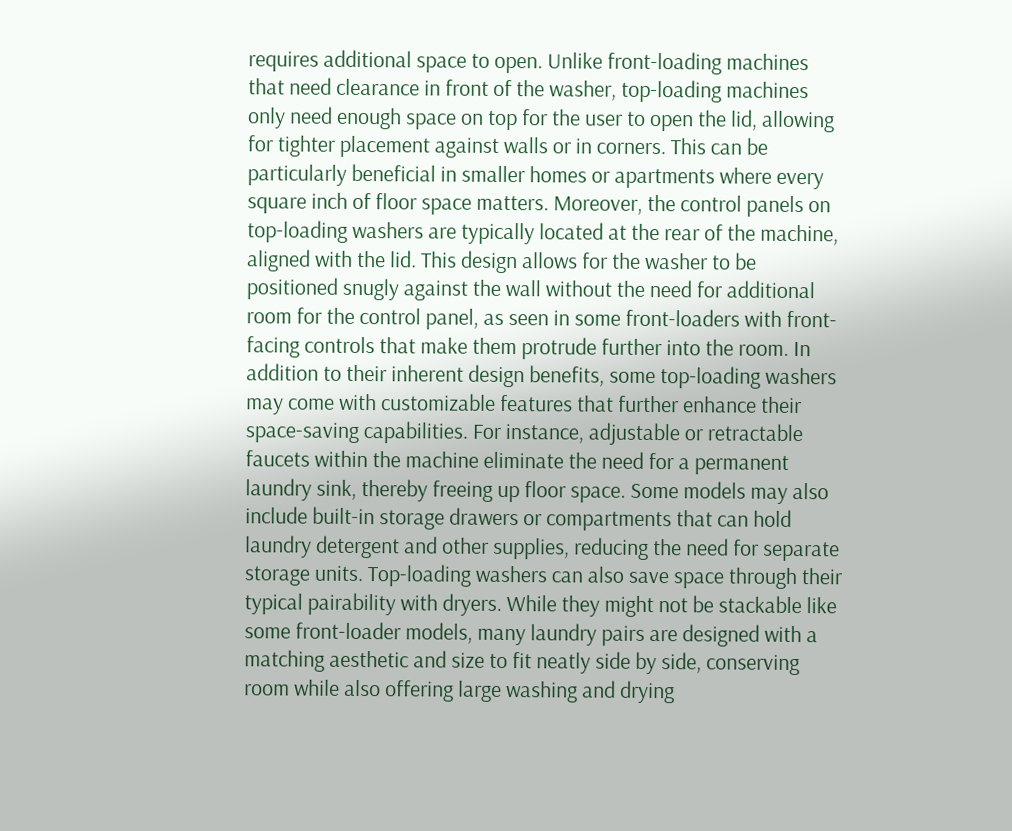requires additional space to open. Unlike front-loading machines that need clearance in front of the washer, top-loading machines only need enough space on top for the user to open the lid, allowing for tighter placement against walls or in corners. This can be particularly beneficial in smaller homes or apartments where every square inch of floor space matters. Moreover, the control panels on top-loading washers are typically located at the rear of the machine, aligned with the lid. This design allows for the washer to be positioned snugly against the wall without the need for additional room for the control panel, as seen in some front-loaders with front-facing controls that make them protrude further into the room. In addition to their inherent design benefits, some top-loading washers may come with customizable features that further enhance their space-saving capabilities. For instance, adjustable or retractable faucets within the machine eliminate the need for a permanent laundry sink, thereby freeing up floor space. Some models may also include built-in storage drawers or compartments that can hold laundry detergent and other supplies, reducing the need for separate storage units. Top-loading washers can also save space through their typical pairability with dryers. While they might not be stackable like some front-loader models, many laundry pairs are designed with a matching aesthetic and size to fit neatly side by side, conserving room while also offering large washing and drying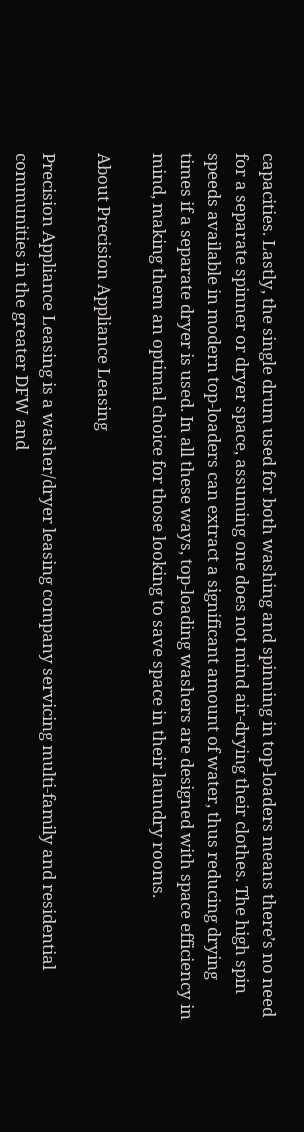capacities. Lastly, the single drum used for both washing and spinning in top-loaders means there’s no need for a separate spinner or dryer space, assuming one does not mind air-drying their clothes. The high spin speeds available in modern top-loaders can extract a significant amount of water, thus reducing drying times if a separate dryer is used. In all these ways, top-loading washers are designed with space efficiency in mind, making them an optimal choice for those looking to save space in their laundry rooms.

About Precision Appliance Leasing

Precision Appliance Leasing is a washer/dryer leasing company servicing multi-family and residential communities in the greater DFW and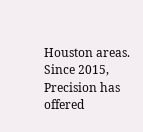Houston areas. Since 2015, Precision has offered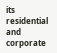its residential and corporate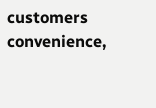customers convenience,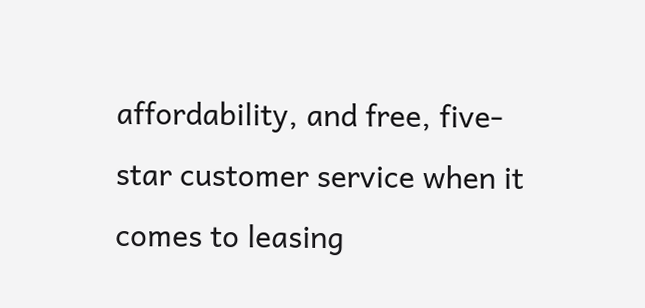affordability, and free, five-star customer service when it comes to leasing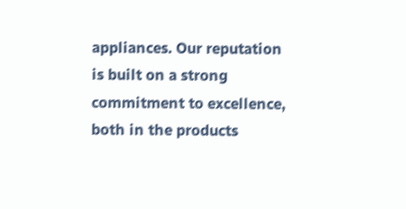appliances. Our reputation is built on a strong commitment to excellence, both in the products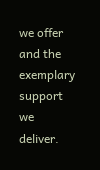we offer and the exemplary support we deliver.